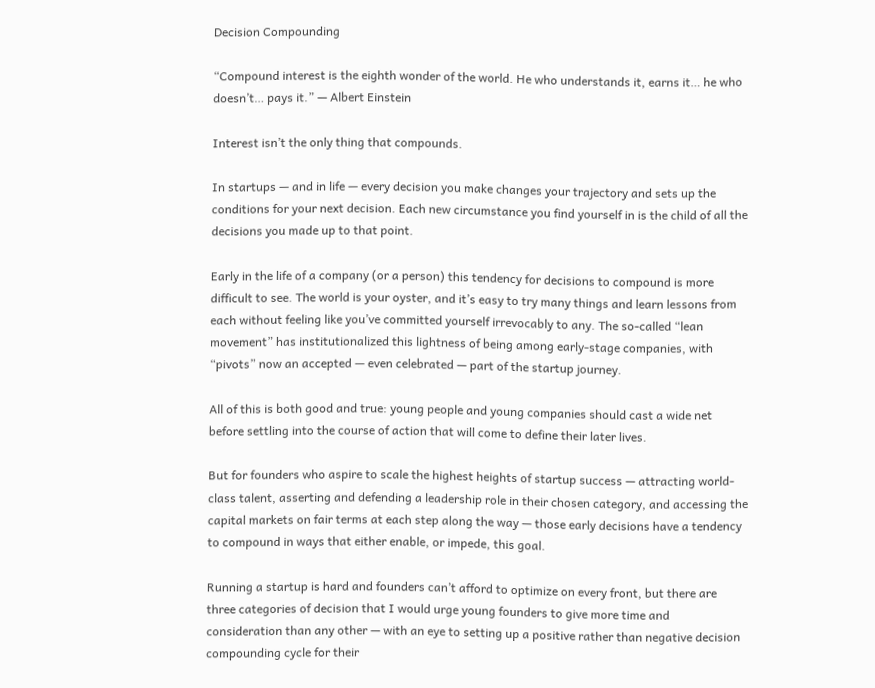Decision Compounding

“Compound interest is the eighth wonder of the world. He who understands it, earns it… he who doesn’t… pays it.” — Albert Einstein

Interest isn’t the only thing that compounds.

In startups — and in life — every decision you make changes your trajectory and sets up the conditions for your next decision. Each new circumstance you find yourself in is the child of all the decisions you made up to that point.

Early in the life of a company (or a person) this tendency for decisions to compound is more difficult to see. The world is your oyster, and it’s easy to try many things and learn lessons from each without feeling like you’ve committed yourself irrevocably to any. The so-called “lean movement” has institutionalized this lightness of being among early-stage companies, with “pivots” now an accepted — even celebrated — part of the startup journey.

All of this is both good and true: young people and young companies should cast a wide net before settling into the course of action that will come to define their later lives.

But for founders who aspire to scale the highest heights of startup success — attracting world-class talent, asserting and defending a leadership role in their chosen category, and accessing the capital markets on fair terms at each step along the way — those early decisions have a tendency to compound in ways that either enable, or impede, this goal.

Running a startup is hard and founders can’t afford to optimize on every front, but there are three categories of decision that I would urge young founders to give more time and consideration than any other — with an eye to setting up a positive rather than negative decision compounding cycle for their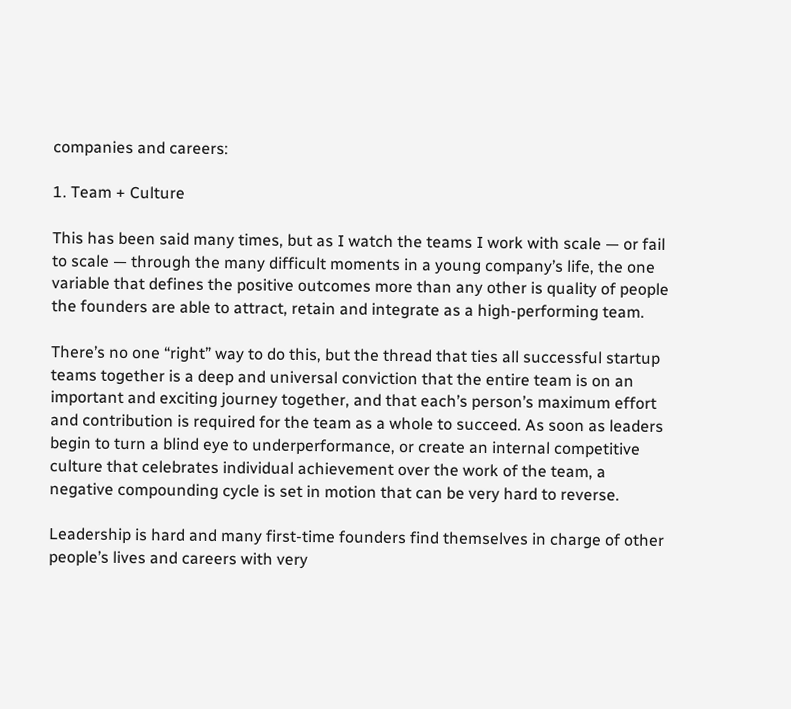companies and careers:

1. Team + Culture

This has been said many times, but as I watch the teams I work with scale — or fail to scale — through the many difficult moments in a young company’s life, the one variable that defines the positive outcomes more than any other is quality of people the founders are able to attract, retain and integrate as a high-performing team.

There’s no one “right” way to do this, but the thread that ties all successful startup teams together is a deep and universal conviction that the entire team is on an important and exciting journey together, and that each’s person’s maximum effort and contribution is required for the team as a whole to succeed. As soon as leaders begin to turn a blind eye to underperformance, or create an internal competitive culture that celebrates individual achievement over the work of the team, a negative compounding cycle is set in motion that can be very hard to reverse.

Leadership is hard and many first-time founders find themselves in charge of other people’s lives and careers with very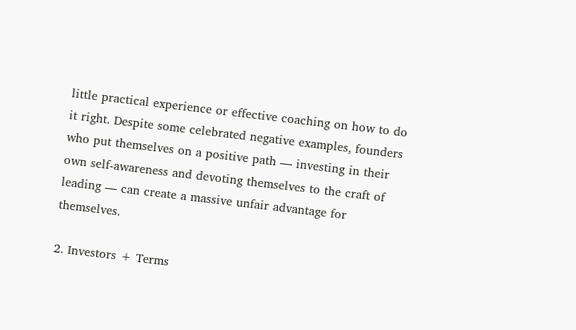little practical experience or effective coaching on how to do it right. Despite some celebrated negative examples, founders who put themselves on a positive path — investing in their own self-awareness and devoting themselves to the craft of leading — can create a massive unfair advantage for themselves.

2. Investors + Terms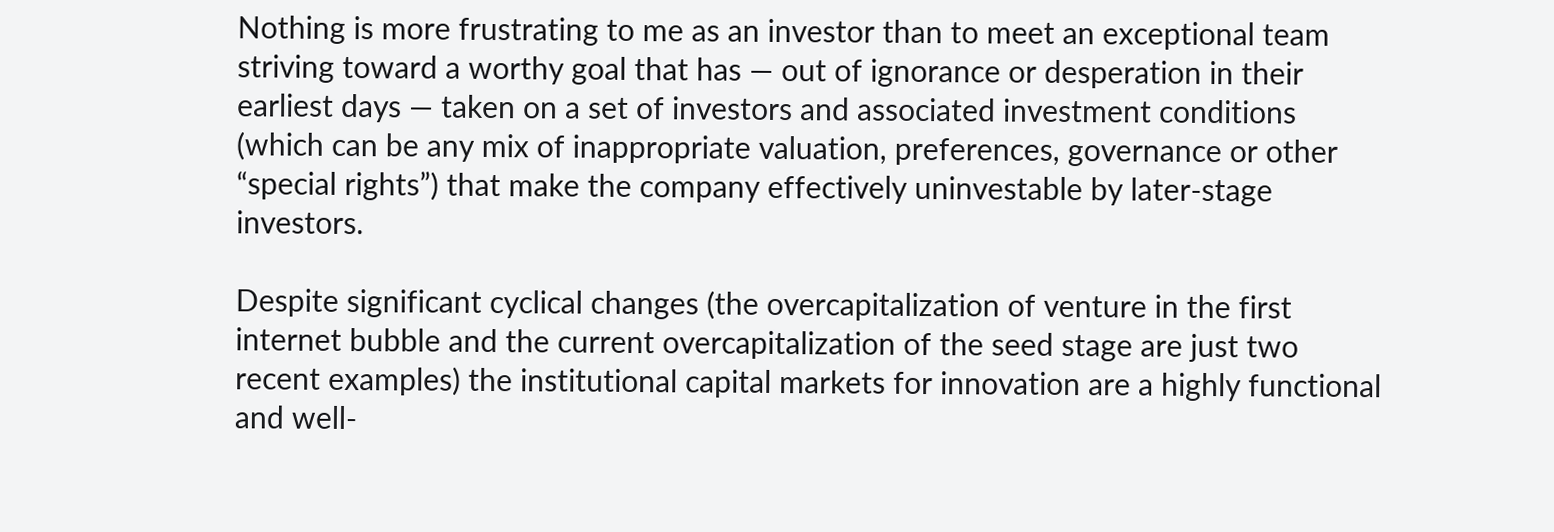Nothing is more frustrating to me as an investor than to meet an exceptional team striving toward a worthy goal that has — out of ignorance or desperation in their earliest days — taken on a set of investors and associated investment conditions (which can be any mix of inappropriate valuation, preferences, governance or other “special rights”) that make the company effectively uninvestable by later-stage investors.

Despite significant cyclical changes (the overcapitalization of venture in the first internet bubble and the current overcapitalization of the seed stage are just two recent examples) the institutional capital markets for innovation are a highly functional and well-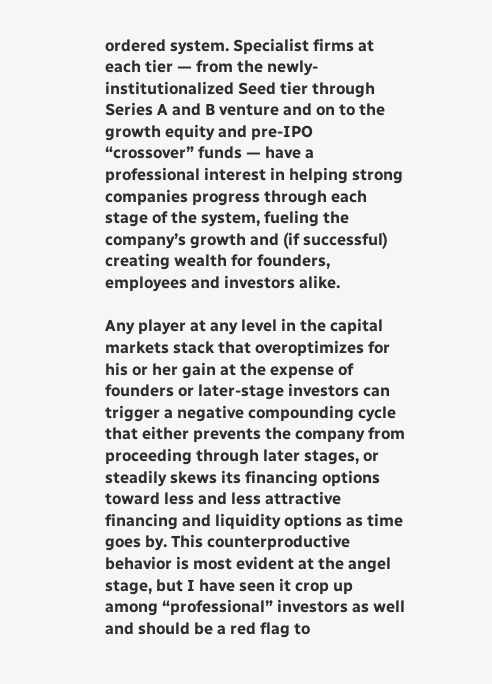ordered system. Specialist firms at each tier — from the newly-institutionalized Seed tier through Series A and B venture and on to the growth equity and pre-IPO “crossover” funds — have a professional interest in helping strong companies progress through each stage of the system, fueling the company’s growth and (if successful) creating wealth for founders, employees and investors alike.

Any player at any level in the capital markets stack that overoptimizes for his or her gain at the expense of founders or later-stage investors can trigger a negative compounding cycle that either prevents the company from proceeding through later stages, or steadily skews its financing options toward less and less attractive financing and liquidity options as time goes by. This counterproductive behavior is most evident at the angel stage, but I have seen it crop up among “professional” investors as well and should be a red flag to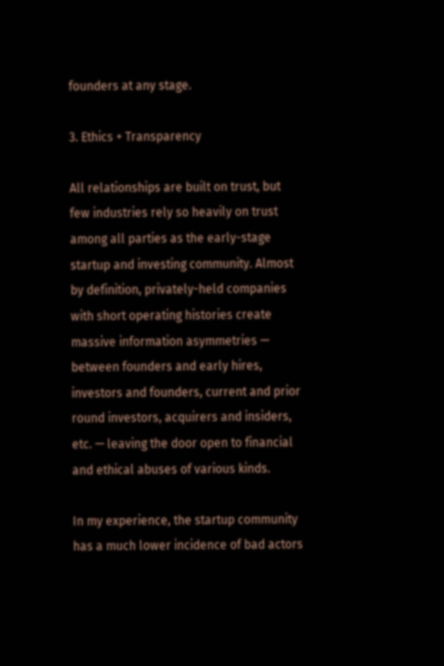founders at any stage.

3. Ethics + Transparency

All relationships are built on trust, but few industries rely so heavily on trust among all parties as the early-stage startup and investing community. Almost by definition, privately-held companies with short operating histories create massive information asymmetries — between founders and early hires, investors and founders, current and prior round investors, acquirers and insiders, etc. — leaving the door open to financial and ethical abuses of various kinds.

In my experience, the startup community has a much lower incidence of bad actors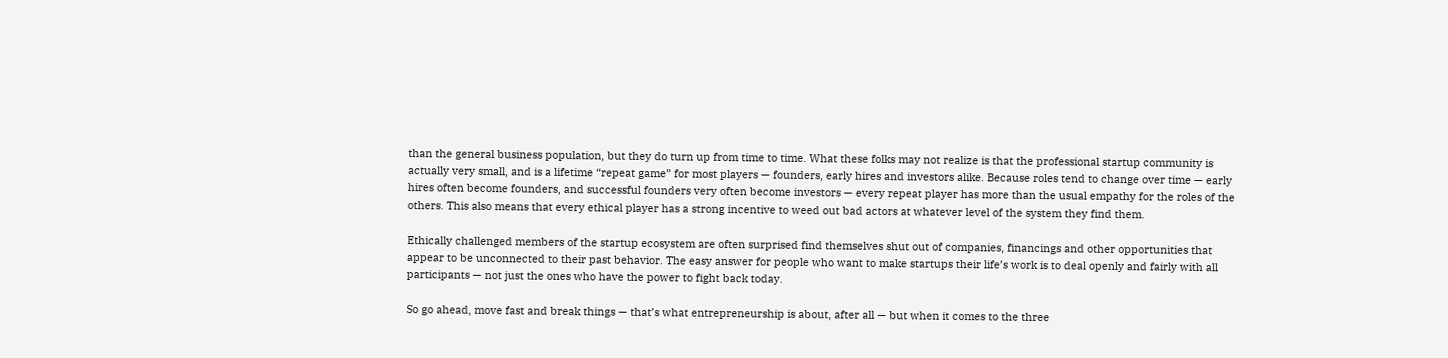than the general business population, but they do turn up from time to time. What these folks may not realize is that the professional startup community is actually very small, and is a lifetime “repeat game” for most players — founders, early hires and investors alike. Because roles tend to change over time — early hires often become founders, and successful founders very often become investors — every repeat player has more than the usual empathy for the roles of the others. This also means that every ethical player has a strong incentive to weed out bad actors at whatever level of the system they find them.

Ethically challenged members of the startup ecosystem are often surprised find themselves shut out of companies, financings and other opportunities that appear to be unconnected to their past behavior. The easy answer for people who want to make startups their life’s work is to deal openly and fairly with all participants — not just the ones who have the power to fight back today.

So go ahead, move fast and break things — that’s what entrepreneurship is about, after all — but when it comes to the three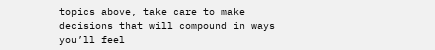topics above, take care to make decisions that will compound in ways you’ll feel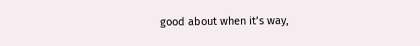good about when it’s way,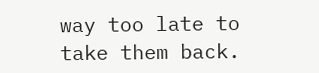way too late to take them back.